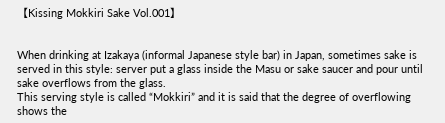【Kissing Mokkiri Sake Vol.001】


When drinking at Izakaya (informal Japanese style bar) in Japan, sometimes sake is served in this style: server put a glass inside the Masu or sake saucer and pour until sake overflows from the glass.
This serving style is called “Mokkiri” and it is said that the degree of overflowing shows the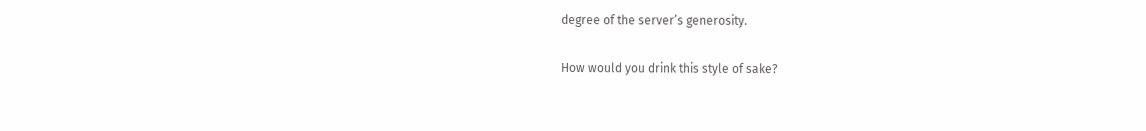degree of the server’s generosity.

How would you drink this style of sake?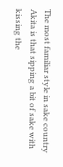The most familiar style in sake country Akita is that sipping a bit of sake with kissing the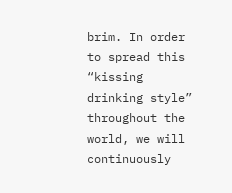brim. In order to spread this “kissing drinking style” throughout the world, we will continuously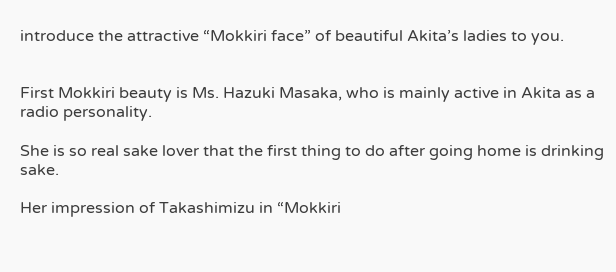introduce the attractive “Mokkiri face” of beautiful Akita’s ladies to you.


First Mokkiri beauty is Ms. Hazuki Masaka, who is mainly active in Akita as a radio personality.

She is so real sake lover that the first thing to do after going home is drinking sake.

Her impression of Takashimizu in “Mokkiri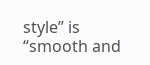style” is “smooth and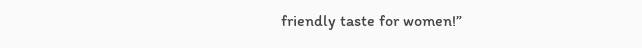friendly taste for women!”